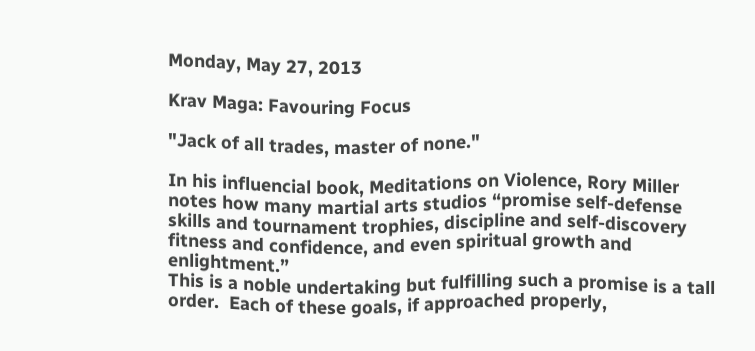Monday, May 27, 2013

Krav Maga: Favouring Focus

"Jack of all trades, master of none."

In his influencial book, Meditations on Violence, Rory Miller notes how many martial arts studios “promise self-defense skills and tournament trophies, discipline and self-discovery fitness and confidence, and even spiritual growth and enlightment.”
This is a noble undertaking but fulfilling such a promise is a tall order.  Each of these goals, if approached properly,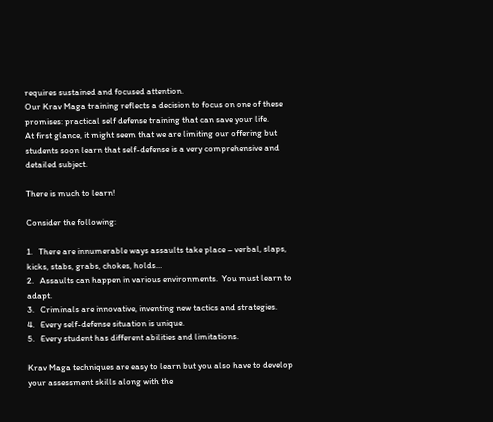requires sustained and focused attention.
Our Krav Maga training reflects a decision to focus on one of these promises: practical self defense training that can save your life.
At first glance, it might seem that we are limiting our offering but students soon learn that self-defense is a very comprehensive and detailed subject.

There is much to learn!

Consider the following:

1.   There are innumerable ways assaults take place – verbal, slaps, kicks, stabs, grabs, chokes, holds…
2.   Assaults can happen in various environments.  You must learn to adapt.
3.   Criminals are innovative, inventing new tactics and strategies.
4.   Every self-defense situation is unique.
5.   Every student has different abilities and limitations.

Krav Maga techniques are easy to learn but you also have to develop your assessment skills along with the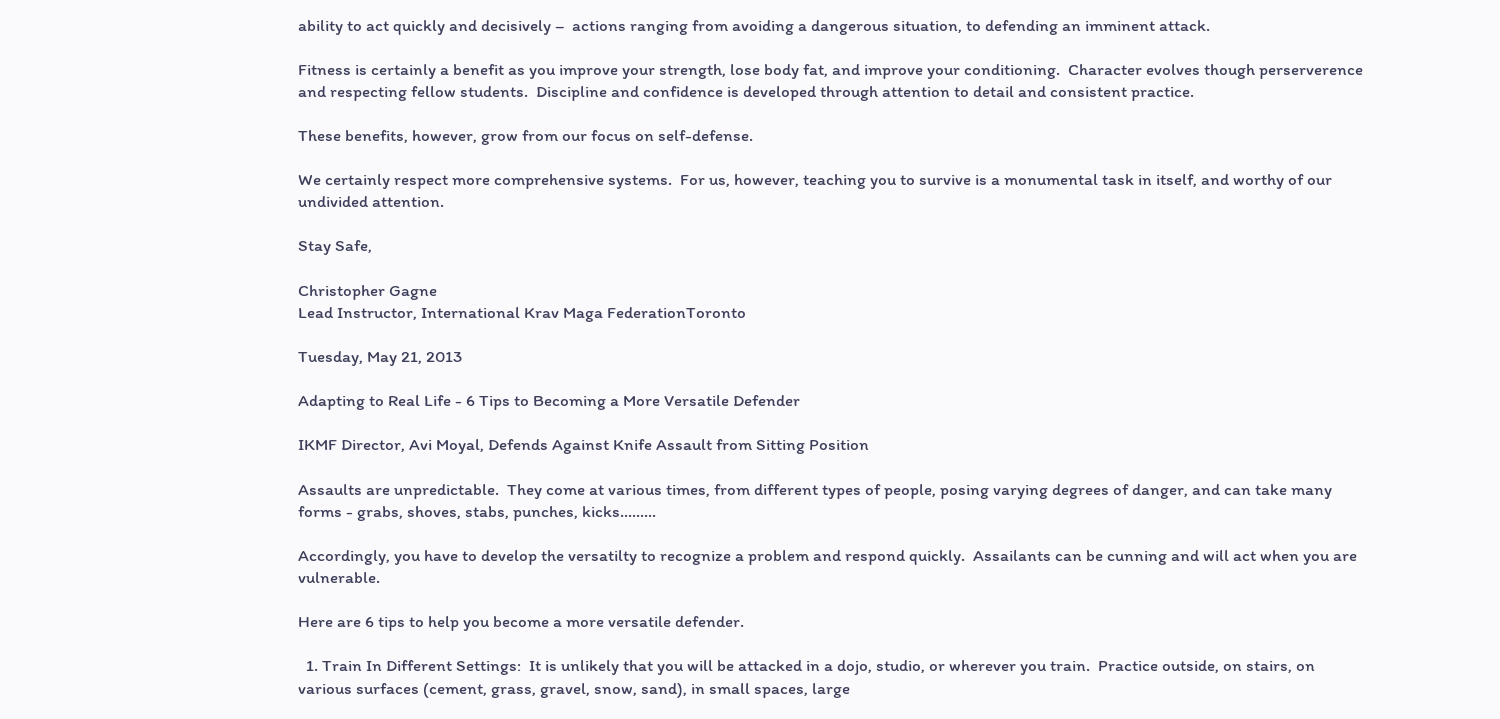ability to act quickly and decisively –  actions ranging from avoiding a dangerous situation, to defending an imminent attack.

Fitness is certainly a benefit as you improve your strength, lose body fat, and improve your conditioning.  Character evolves though perserverence and respecting fellow students.  Discipline and confidence is developed through attention to detail and consistent practice.

These benefits, however, grow from our focus on self-defense.

We certainly respect more comprehensive systems.  For us, however, teaching you to survive is a monumental task in itself, and worthy of our undivided attention.

Stay Safe,

Christopher Gagne
Lead Instructor, International Krav Maga FederationToronto

Tuesday, May 21, 2013

Adapting to Real Life - 6 Tips to Becoming a More Versatile Defender

IKMF Director, Avi Moyal, Defends Against Knife Assault from Sitting Position

Assaults are unpredictable.  They come at various times, from different types of people, posing varying degrees of danger, and can take many forms - grabs, shoves, stabs, punches, kicks.........

Accordingly, you have to develop the versatilty to recognize a problem and respond quickly.  Assailants can be cunning and will act when you are vulnerable.

Here are 6 tips to help you become a more versatile defender.

  1. Train In Different Settings:  It is unlikely that you will be attacked in a dojo, studio, or wherever you train.  Practice outside, on stairs, on various surfaces (cement, grass, gravel, snow, sand), in small spaces, large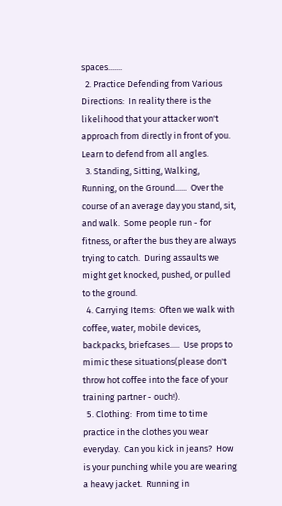spaces.......
  2. Practice Defending from Various Directions:  In reality there is the likelihood that your attacker won't approach from directly in front of you.  Learn to defend from all angles.
  3. Standing, Sitting, Walking, Running, on the Ground......  Over the course of an average day you stand, sit, and walk.  Some people run - for fitness, or after the bus they are always trying to catch.  During assaults we might get knocked, pushed, or pulled to the ground.
  4. Carrying Items:  Often we walk with coffee, water, mobile devices, backpacks, briefcases.....  Use props to mimic these situations(please don't throw hot coffee into the face of your training partner - ouch!).
  5. Clothing:  From time to time practice in the clothes you wear everyday.  Can you kick in jeans?  How is your punching while you are wearing a heavy jacket.  Running in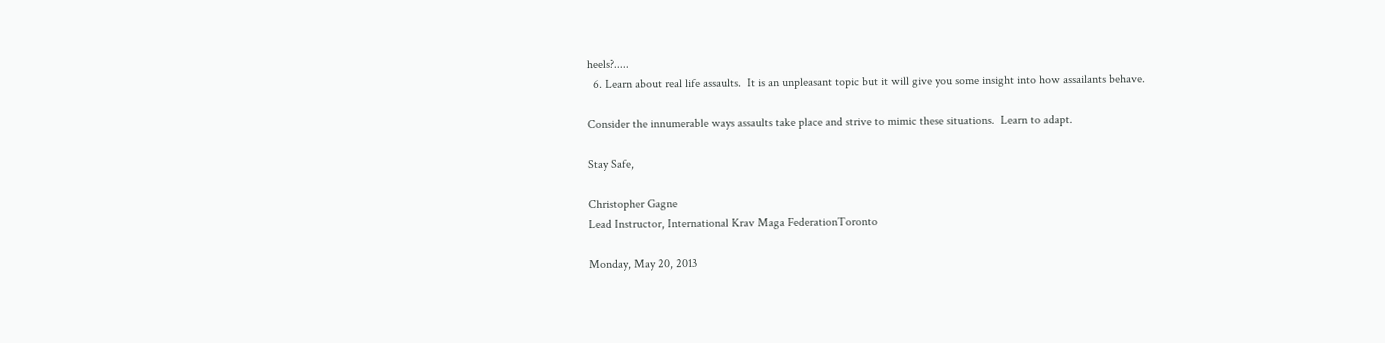heels?.....
  6. Learn about real life assaults.  It is an unpleasant topic but it will give you some insight into how assailants behave.

Consider the innumerable ways assaults take place and strive to mimic these situations.  Learn to adapt.

Stay Safe,

Christopher Gagne
Lead Instructor, International Krav Maga FederationToronto

Monday, May 20, 2013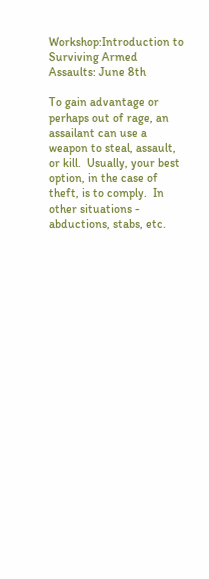Workshop:Introduction to Surviving Armed Assaults: June 8th

To gain advantage or perhaps out of rage, an assailant can use a weapon to steal, assault, or kill.  Usually, your best option, in the case of theft, is to comply.  In other situations - abductions, stabs, etc.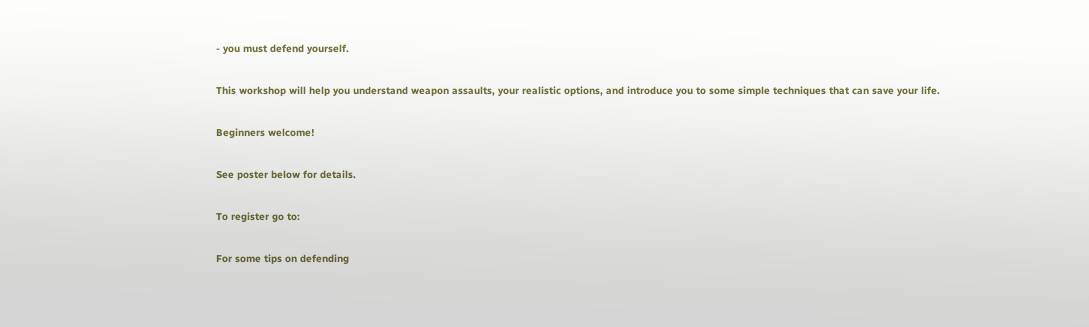- you must defend yourself.

This workshop will help you understand weapon assaults, your realistic options, and introduce you to some simple techniques that can save your life.

Beginners welcome!

See poster below for details.

To register go to:

For some tips on defending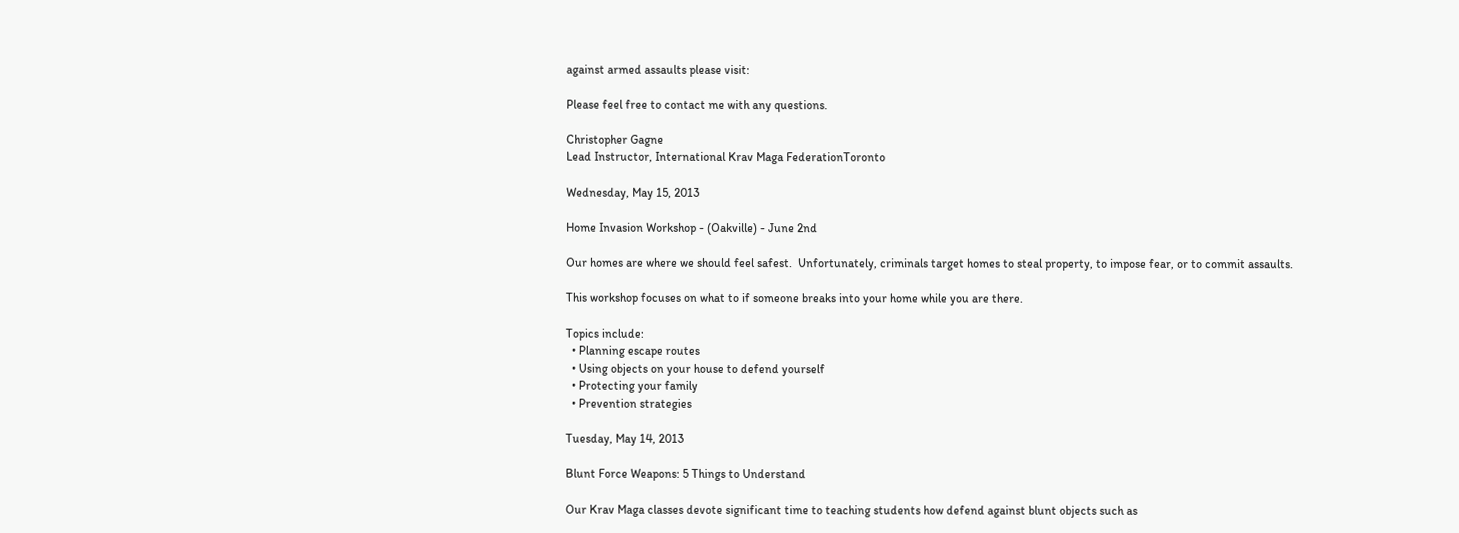against armed assaults please visit:

Please feel free to contact me with any questions.

Christopher Gagne
Lead Instructor, International Krav Maga FederationToronto

Wednesday, May 15, 2013

Home Invasion Workshop - (Oakville) - June 2nd

Our homes are where we should feel safest.  Unfortunately, criminals target homes to steal property, to impose fear, or to commit assaults.

This workshop focuses on what to if someone breaks into your home while you are there.

Topics include:
  • Planning escape routes
  • Using objects on your house to defend yourself
  • Protecting your family
  • Prevention strategies

Tuesday, May 14, 2013

Blunt Force Weapons: 5 Things to Understand

Our Krav Maga classes devote significant time to teaching students how defend against blunt objects such as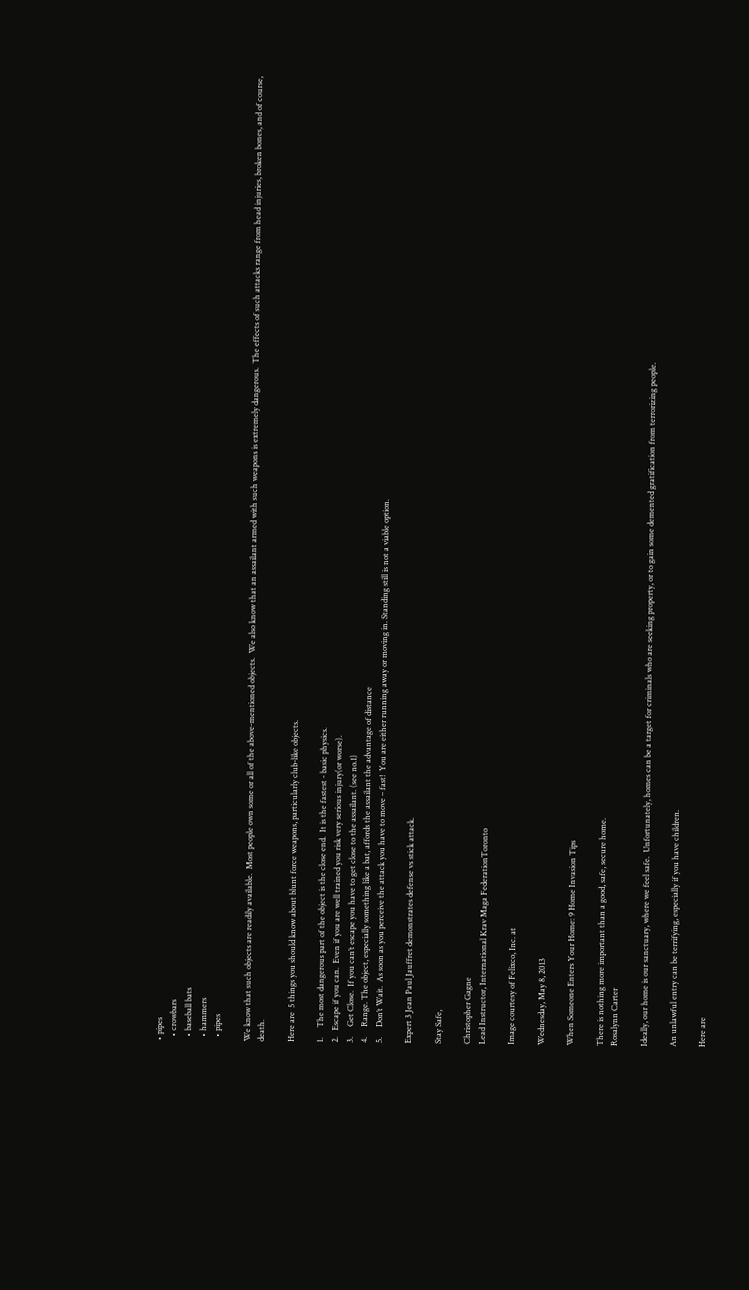• pipes
  • crowbars
  • baseball bats
  • hammers
  • pipes

We know that such objects are readily available.  Most people own some or all of the above-mentioned objects.  We also know that an assailant armed with such weapons is extremely dangerous.  The effects of such attacks range from head injuries, broken bones, and of course, death.

Here are  5 things you should know about blunt force weapons, particularly club-like objects.

1.     The most dangerous part of the object is the close end.  It is the fastest - basic physics.
2.   Escape if you can.  Even if you are well trained you risk very serious injury(or worse).
3.     Get Close.  If you can’t escape you have to get close to the assailant. (see no.1)
4.     Range. The object, especially something like a bat, affords the assailant the advantage of distance
5.     Don’t Wait.  As soon as you perceive the attack you have to move – fast!  You are either running away or moving in. Standing still is not a viable option.

Expert 3 Jean Paul Jauffret demonstrates defense vs stick attack.

Stay Safe,

Christopher Gagne
Lead Instructor, International Krav Maga FederationToronto

Image courtesy of Felixco, Inc. at

Wednesday, May 8, 2013

When Someone Enters Your Home: 9 Home Invasion Tips

There is nothing more important than a good, safe, secure home.
Rosalynn Carter

Ideally, our home is our sanctuary, where we feel safe.  Unfortunately, homes can be a target for criminals who are seeking property, or to gain some demented gratification from terrorizing people.

An unlawful entry can be terrifying, especially if you have children.

Here are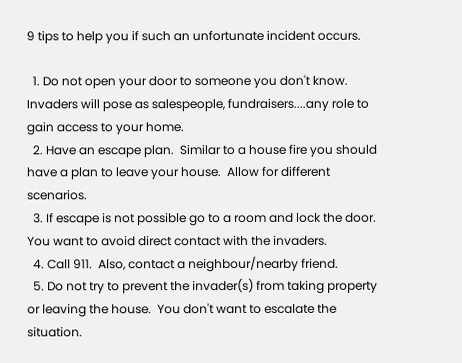9 tips to help you if such an unfortunate incident occurs.

  1. Do not open your door to someone you don't know.  Invaders will pose as salespeople, fundraisers....any role to gain access to your home.
  2. Have an escape plan.  Similar to a house fire you should have a plan to leave your house.  Allow for different scenarios.
  3. If escape is not possible go to a room and lock the door.  You want to avoid direct contact with the invaders.
  4. Call 911.  Also, contact a neighbour/nearby friend.
  5. Do not try to prevent the invader(s) from taking property or leaving the house.  You don't want to escalate the situation.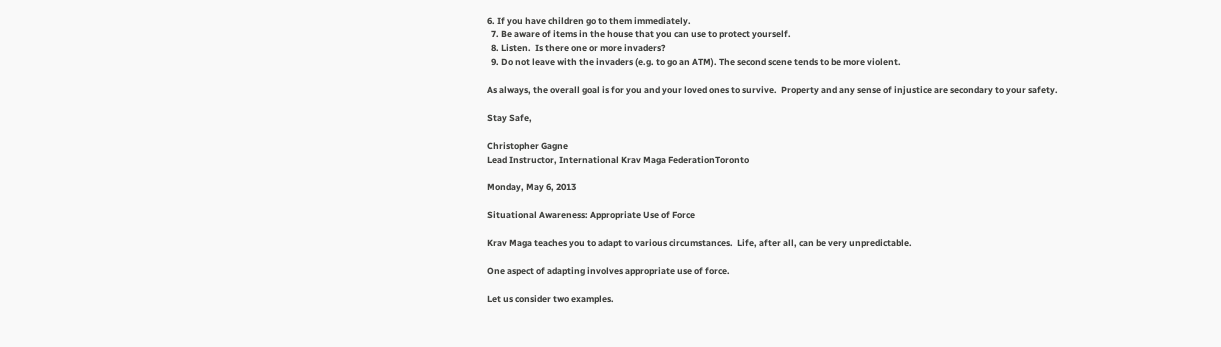6. If you have children go to them immediately.
  7. Be aware of items in the house that you can use to protect yourself.
  8. Listen.  Is there one or more invaders?
  9. Do not leave with the invaders (e.g. to go an ATM). The second scene tends to be more violent.

As always, the overall goal is for you and your loved ones to survive.  Property and any sense of injustice are secondary to your safety.

Stay Safe,

Christopher Gagne
Lead Instructor, International Krav Maga FederationToronto

Monday, May 6, 2013

Situational Awareness: Appropriate Use of Force

Krav Maga teaches you to adapt to various circumstances.  Life, after all, can be very unpredictable.

One aspect of adapting involves appropriate use of force.

Let us consider two examples.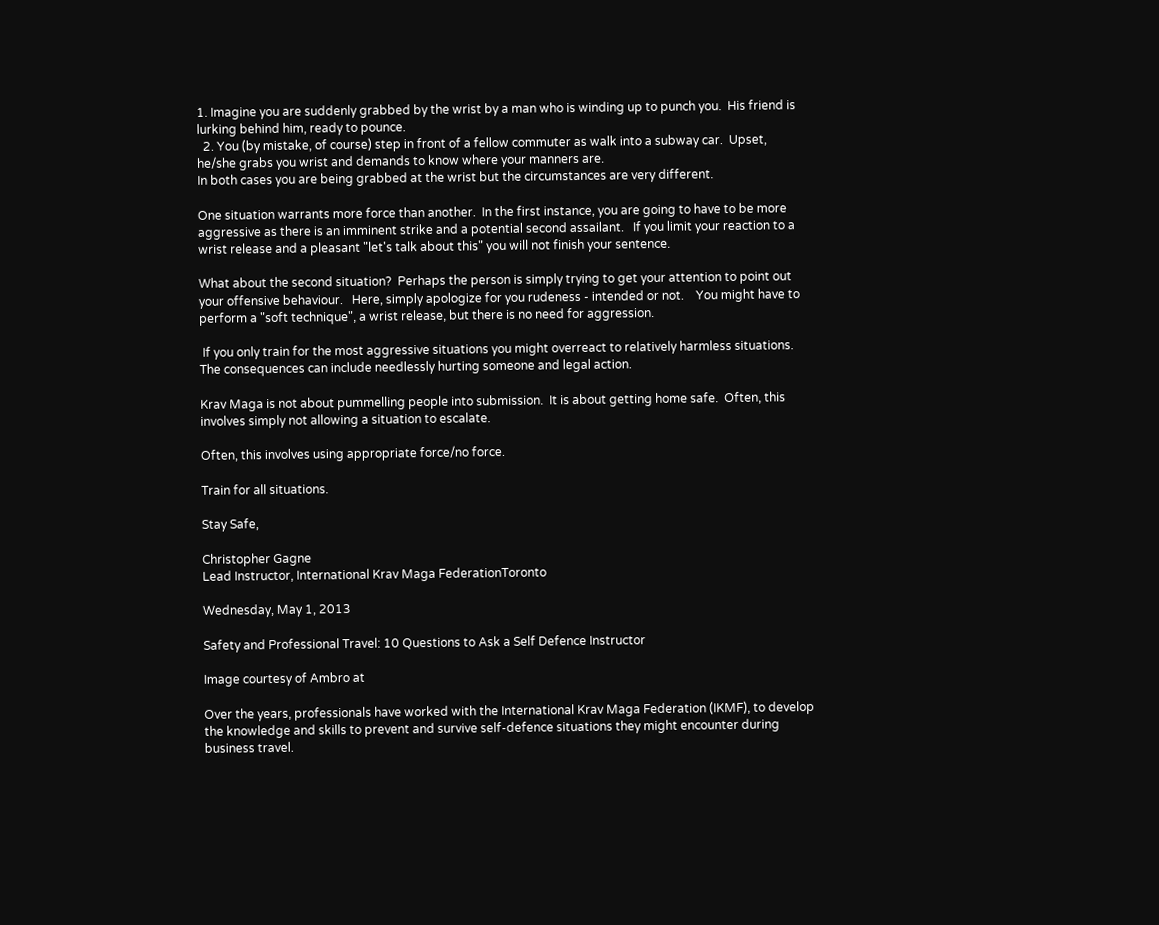1. Imagine you are suddenly grabbed by the wrist by a man who is winding up to punch you.  His friend is lurking behind him, ready to pounce.
  2. You (by mistake, of course) step in front of a fellow commuter as walk into a subway car.  Upset, he/she grabs you wrist and demands to know where your manners are.
In both cases you are being grabbed at the wrist but the circumstances are very different.

One situation warrants more force than another.  In the first instance, you are going to have to be more aggressive as there is an imminent strike and a potential second assailant.   If you limit your reaction to a wrist release and a pleasant "let's talk about this" you will not finish your sentence.

What about the second situation?  Perhaps the person is simply trying to get your attention to point out your offensive behaviour.   Here, simply apologize for you rudeness - intended or not.    You might have to perform a "soft technique", a wrist release, but there is no need for aggression.

 If you only train for the most aggressive situations you might overreact to relatively harmless situations.    The consequences can include needlessly hurting someone and legal action.

Krav Maga is not about pummelling people into submission.  It is about getting home safe.  Often, this involves simply not allowing a situation to escalate.

Often, this involves using appropriate force/no force.

Train for all situations.

Stay Safe,

Christopher Gagne
Lead Instructor, International Krav Maga FederationToronto

Wednesday, May 1, 2013

Safety and Professional Travel: 10 Questions to Ask a Self Defence Instructor

Image courtesy of Ambro at

Over the years, professionals have worked with the International Krav Maga Federation (IKMF), to develop the knowledge and skills to prevent and survive self-defence situations they might encounter during business travel.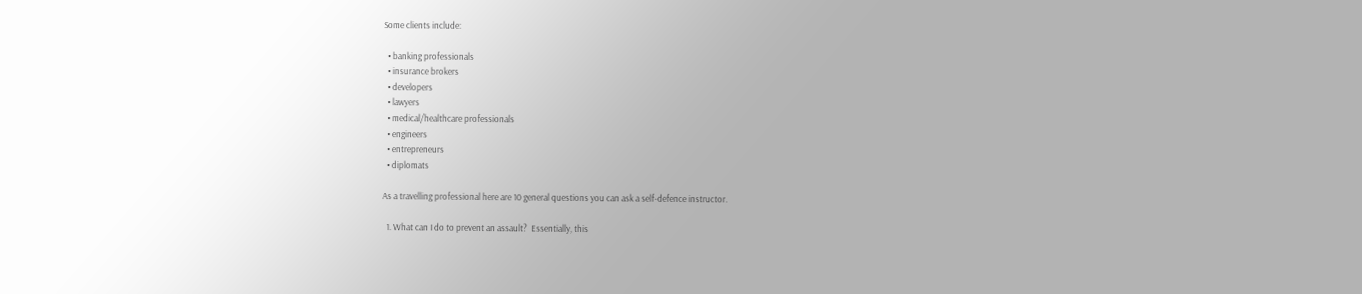Some clients include:

  • banking professionals
  • insurance brokers
  • developers
  • lawyers
  • medical/healthcare professionals
  • engineers
  • entrepreneurs
  • diplomats

As a travelling professional here are 10 general questions you can ask a self-defence instructor.

  1. What can I do to prevent an assault?  Essentially, this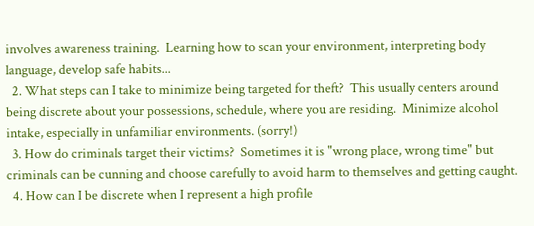involves awareness training.  Learning how to scan your environment, interpreting body language, develop safe habits...
  2. What steps can I take to minimize being targeted for theft?  This usually centers around being discrete about your possessions, schedule, where you are residing.  Minimize alcohol intake, especially in unfamiliar environments. (sorry!)
  3. How do criminals target their victims?  Sometimes it is "wrong place, wrong time" but criminals can be cunning and choose carefully to avoid harm to themselves and getting caught.
  4. How can I be discrete when I represent a high profile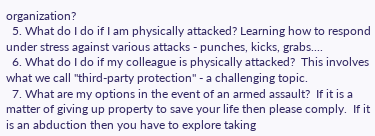organization?
  5. What do I do if I am physically attacked? Learning how to respond under stress against various attacks - punches, kicks, grabs....
  6. What do I do if my colleague is physically attacked?  This involves what we call "third-party protection" - a challenging topic.
  7. What are my options in the event of an armed assault?  If it is a matter of giving up property to save your life then please comply.  If it is an abduction then you have to explore taking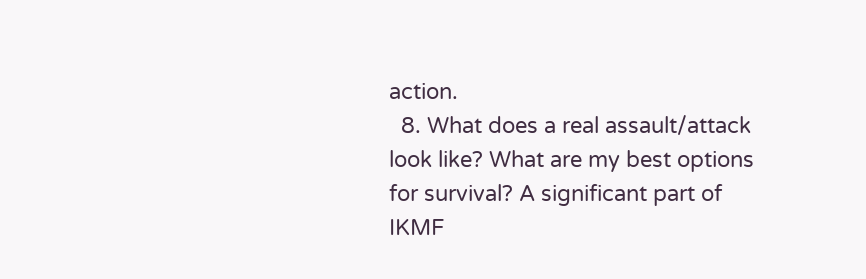action.
  8. What does a real assault/attack look like? What are my best options for survival? A significant part of IKMF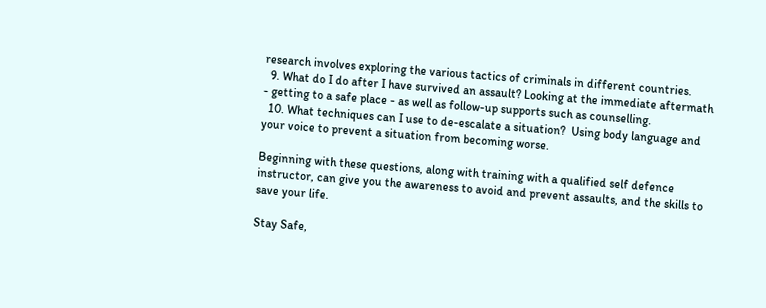research involves exploring the various tactics of criminals in different countries.
  9. What do I do after I have survived an assault? Looking at the immediate aftermath - getting to a safe place - as well as follow-up supports such as counselling.
  10. What techniques can I use to de-escalate a situation?  Using body language and your voice to prevent a situation from becoming worse.

Beginning with these questions, along with training with a qualified self defence instructor, can give you the awareness to avoid and prevent assaults, and the skills to save your life.

Stay Safe,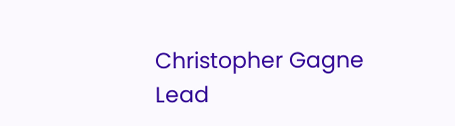Christopher Gagne
Lead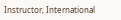Instructor, International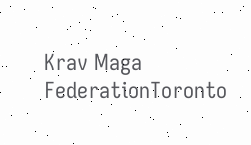Krav Maga FederationToronto